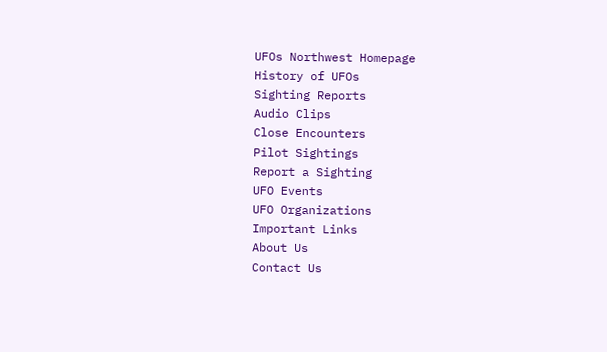UFOs Northwest Homepage
History of UFOs
Sighting Reports
Audio Clips
Close Encounters
Pilot Sightings
Report a Sighting
UFO Events
UFO Organizations
Important Links
About Us
Contact Us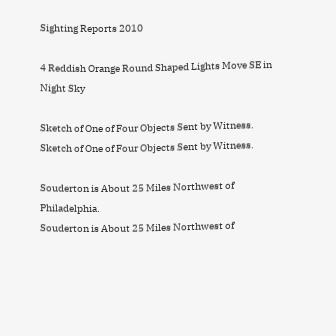Sighting Reports 2010

4 Reddish Orange Round Shaped Lights Move SE in Night Sky

Sketch of One of Four Objects Sent by Witness.
Sketch of One of Four Objects Sent by Witness.

Souderton is About 25 Miles Northwest of Philadelphia.
Souderton is About 25 Miles Northwest of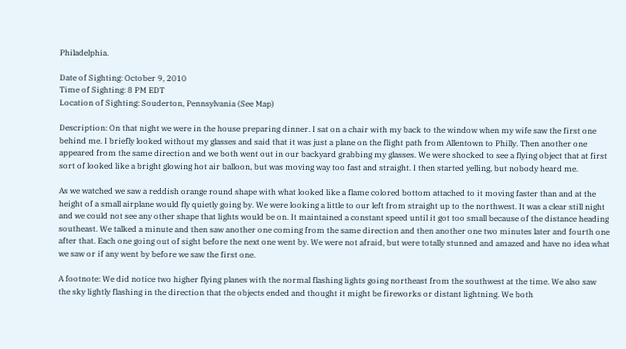Philadelphia.

Date of Sighting: October 9, 2010
Time of Sighting: 8 PM EDT
Location of Sighting: Souderton, Pennsylvania (See Map)

Description: On that night we were in the house preparing dinner. I sat on a chair with my back to the window when my wife saw the first one behind me. I briefly looked without my glasses and said that it was just a plane on the flight path from Allentown to Philly. Then another one appeared from the same direction and we both went out in our backyard grabbing my glasses. We were shocked to see a flying object that at first sort of looked like a bright glowing hot air balloon, but was moving way too fast and straight. I then started yelling, but nobody heard me.

As we watched we saw a reddish orange round shape with what looked like a flame colored bottom attached to it moving faster than and at the height of a small airplane would fly quietly going by. We were looking a little to our left from straight up to the northwest. It was a clear still night and we could not see any other shape that lights would be on. It maintained a constant speed until it got too small because of the distance heading southeast. We talked a minute and then saw another one coming from the same direction and then another one two minutes later and fourth one after that. Each one going out of sight before the next one went by. We were not afraid, but were totally stunned and amazed and have no idea what we saw or if any went by before we saw the first one.

A footnote: We did notice two higher flying planes with the normal flashing lights going northeast from the southwest at the time. We also saw the sky lightly flashing in the direction that the objects ended and thought it might be fireworks or distant lightning. We both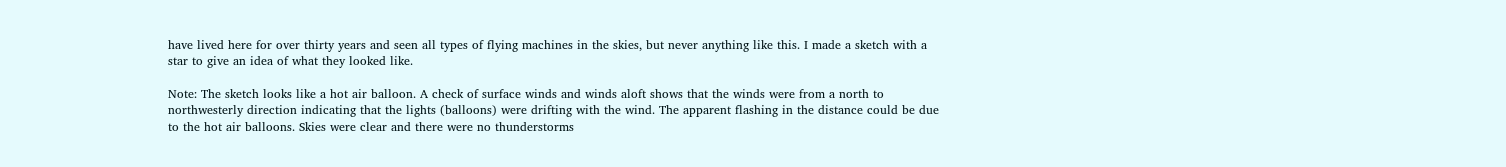have lived here for over thirty years and seen all types of flying machines in the skies, but never anything like this. I made a sketch with a star to give an idea of what they looked like.

Note: The sketch looks like a hot air balloon. A check of surface winds and winds aloft shows that the winds were from a north to northwesterly direction indicating that the lights (balloons) were drifting with the wind. The apparent flashing in the distance could be due to the hot air balloons. Skies were clear and there were no thunderstorms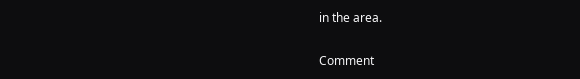in the area.

Comment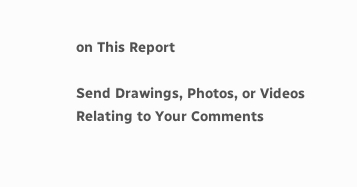on This Report

Send Drawings, Photos, or Videos Relating to Your Comments